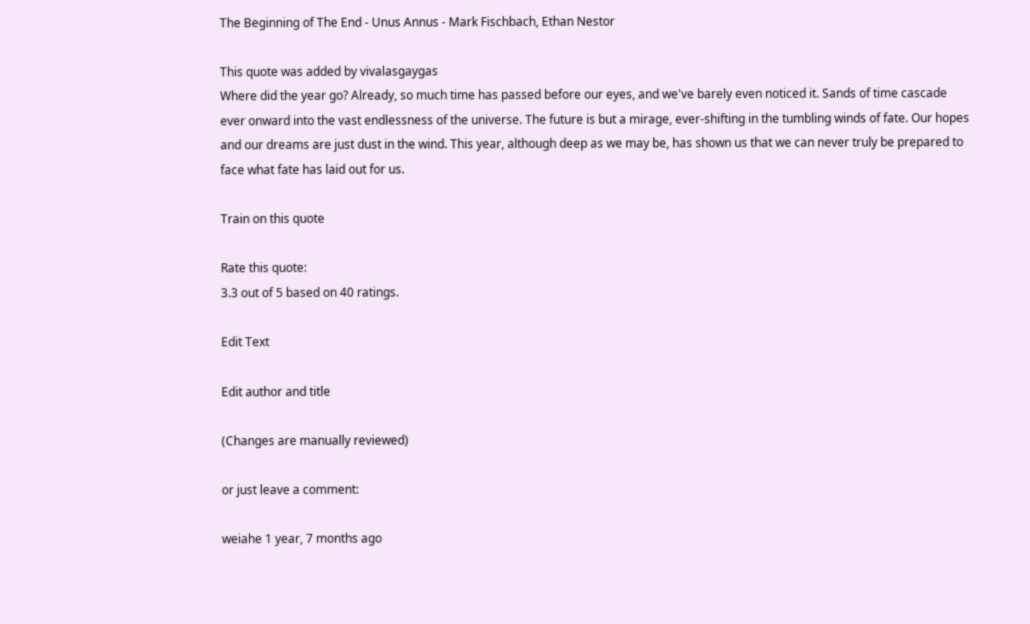The Beginning of The End - Unus Annus - Mark Fischbach, Ethan Nestor

This quote was added by vivalasgaygas
Where did the year go? Already, so much time has passed before our eyes, and we've barely even noticed it. Sands of time cascade ever onward into the vast endlessness of the universe. The future is but a mirage, ever-shifting in the tumbling winds of fate. Our hopes and our dreams are just dust in the wind. This year, although deep as we may be, has shown us that we can never truly be prepared to face what fate has laid out for us.

Train on this quote

Rate this quote:
3.3 out of 5 based on 40 ratings.

Edit Text

Edit author and title

(Changes are manually reviewed)

or just leave a comment:

weiahe 1 year, 7 months ago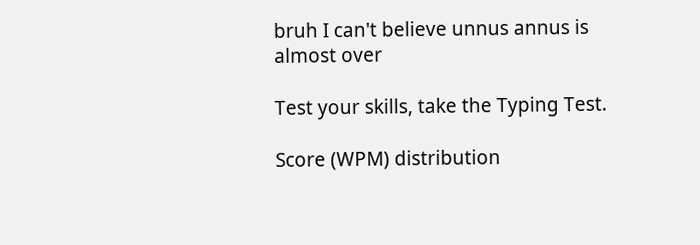bruh I can't believe unnus annus is almost over

Test your skills, take the Typing Test.

Score (WPM) distribution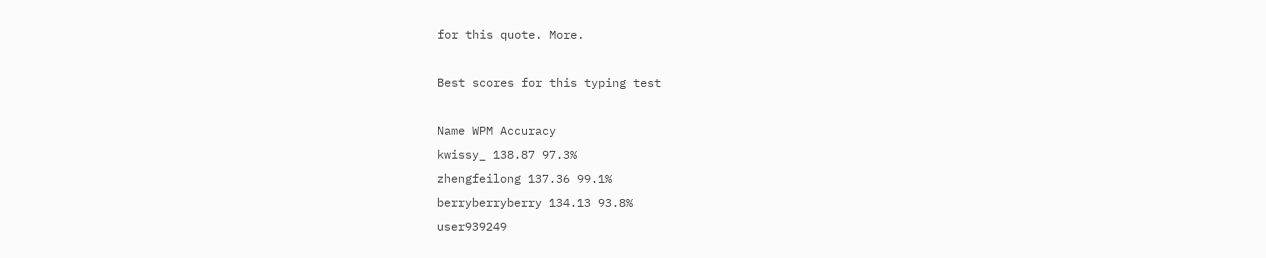for this quote. More.

Best scores for this typing test

Name WPM Accuracy
kwissy_ 138.87 97.3%
zhengfeilong 137.36 99.1%
berryberryberry 134.13 93.8%
user939249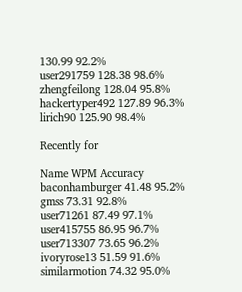130.99 92.2%
user291759 128.38 98.6%
zhengfeilong 128.04 95.8%
hackertyper492 127.89 96.3%
lirich90 125.90 98.4%

Recently for

Name WPM Accuracy
baconhamburger 41.48 95.2%
gmss 73.31 92.8%
user71261 87.49 97.1%
user415755 86.95 96.7%
user713307 73.65 96.2%
ivoryrose13 51.59 91.6%
similarmotion 74.32 95.0%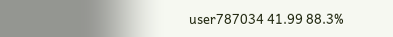user787034 41.99 88.3%